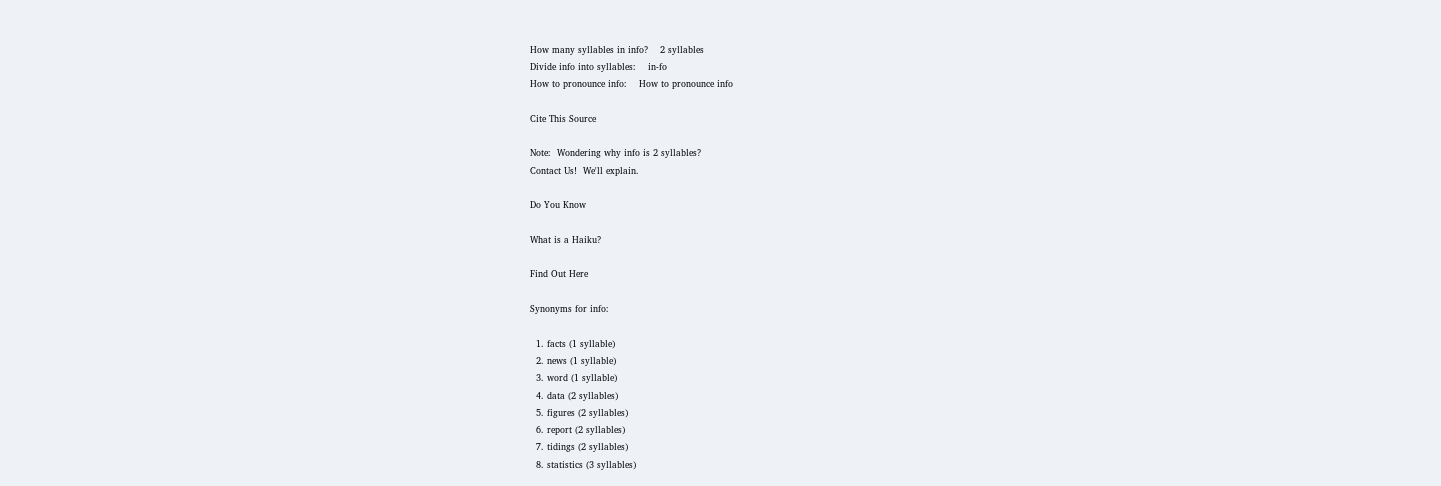How many syllables in info?    2 syllables
Divide info into syllables:    in-fo
How to pronounce info:    How to pronounce info

Cite This Source

Note:  Wondering why info is 2 syllables?
Contact Us!  We'll explain.

Do You Know

What is a Haiku?

Find Out Here

Synonyms for info:

  1. facts (1 syllable)
  2. news (1 syllable)
  3. word (1 syllable)
  4. data (2 syllables)
  5. figures (2 syllables)
  6. report (2 syllables)
  7. tidings (2 syllables)
  8. statistics (3 syllables)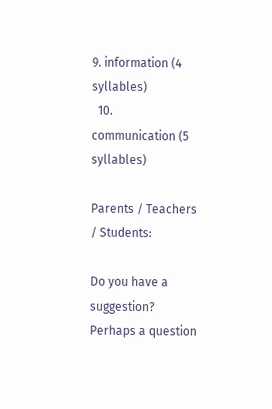9. information (4 syllables)
  10. communication (5 syllables)

Parents / Teachers / Students:

Do you have a suggestion?  Perhaps a question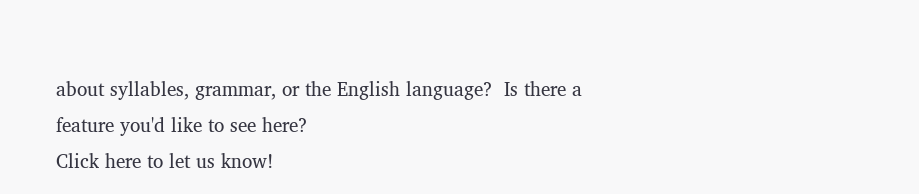about syllables, grammar, or the English language?  Is there a feature you'd like to see here?
Click here to let us know!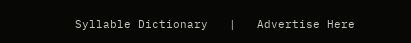Syllable Dictionary   |   Advertise Here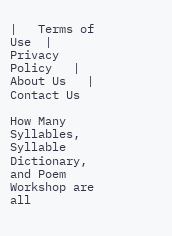|   Terms of Use  |   Privacy Policy   |   About Us   |   Contact Us

How Many Syllables, Syllable Dictionary, and Poem Workshop are all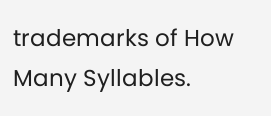trademarks of How Many Syllables.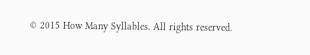© 2015 How Many Syllables. All rights reserved.